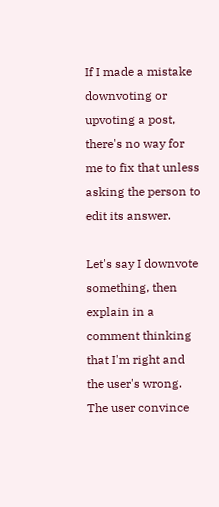If I made a mistake downvoting or upvoting a post, there's no way for me to fix that unless asking the person to edit its answer.

Let's say I downvote something, then explain in a comment thinking that I'm right and the user's wrong. The user convince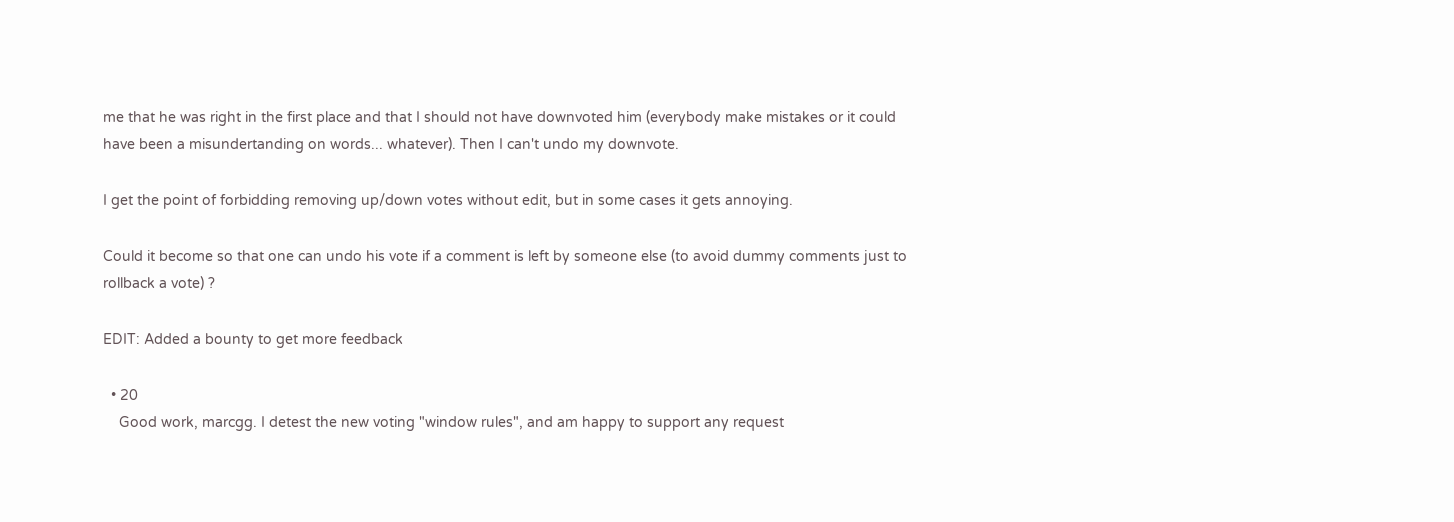me that he was right in the first place and that I should not have downvoted him (everybody make mistakes or it could have been a misundertanding on words... whatever). Then I can't undo my downvote.

I get the point of forbidding removing up/down votes without edit, but in some cases it gets annoying.

Could it become so that one can undo his vote if a comment is left by someone else (to avoid dummy comments just to rollback a vote) ?

EDIT: Added a bounty to get more feedback

  • 20
    Good work, marcgg. I detest the new voting "window rules", and am happy to support any request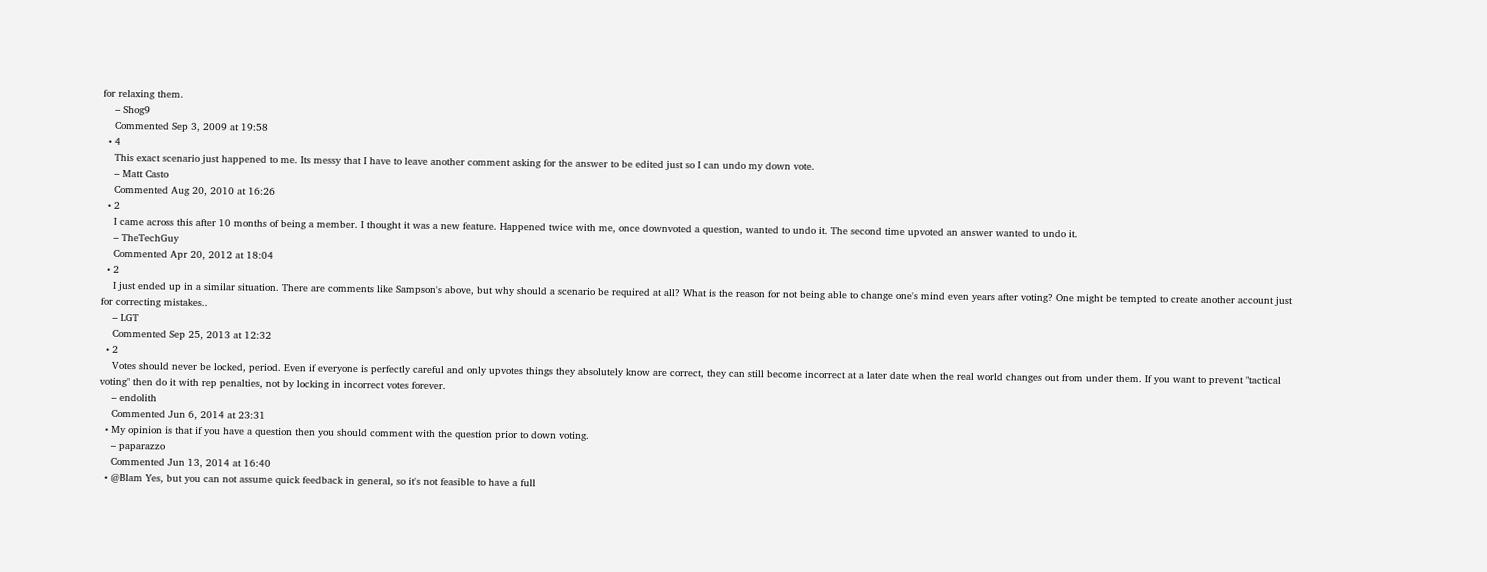for relaxing them.
    – Shog9
    Commented Sep 3, 2009 at 19:58
  • 4
    This exact scenario just happened to me. Its messy that I have to leave another comment asking for the answer to be edited just so I can undo my down vote.
    – Matt Casto
    Commented Aug 20, 2010 at 16:26
  • 2
    I came across this after 10 months of being a member. I thought it was a new feature. Happened twice with me, once downvoted a question, wanted to undo it. The second time upvoted an answer wanted to undo it.
    – TheTechGuy
    Commented Apr 20, 2012 at 18:04
  • 2
    I just ended up in a similar situation. There are comments like Sampson's above, but why should a scenario be required at all? What is the reason for not being able to change one's mind even years after voting? One might be tempted to create another account just for correcting mistakes..
    – LGT
    Commented Sep 25, 2013 at 12:32
  • 2
    Votes should never be locked, period. Even if everyone is perfectly careful and only upvotes things they absolutely know are correct, they can still become incorrect at a later date when the real world changes out from under them. If you want to prevent "tactical voting" then do it with rep penalties, not by locking in incorrect votes forever.
    – endolith
    Commented Jun 6, 2014 at 23:31
  • My opinion is that if you have a question then you should comment with the question prior to down voting.
    – paparazzo
    Commented Jun 13, 2014 at 16:40
  • @Blam Yes, but you can not assume quick feedback in general, so it's not feasible to have a full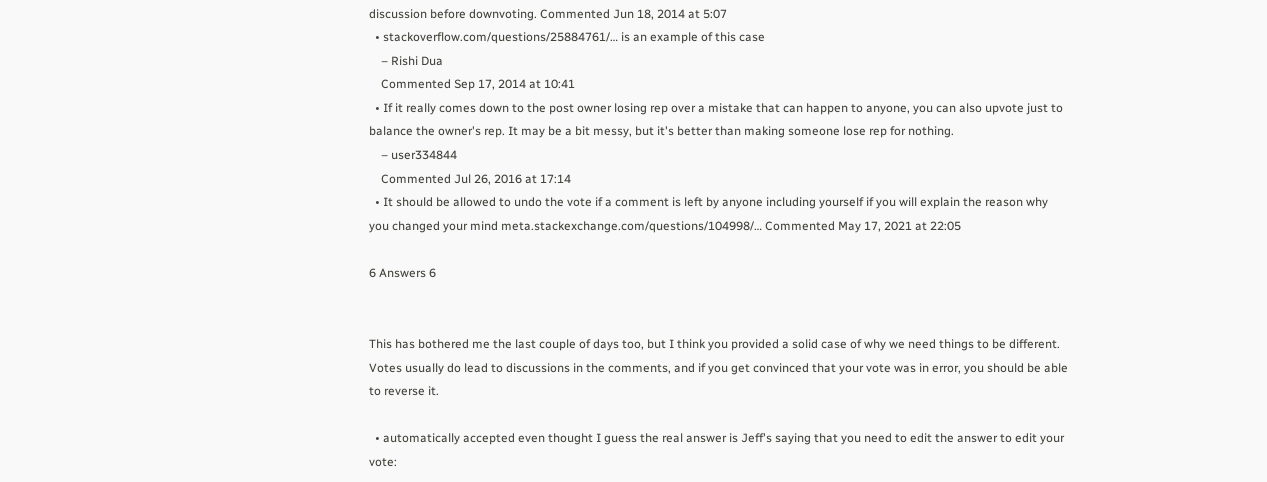discussion before downvoting. Commented Jun 18, 2014 at 5:07
  • stackoverflow.com/questions/25884761/… is an example of this case
    – Rishi Dua
    Commented Sep 17, 2014 at 10:41
  • If it really comes down to the post owner losing rep over a mistake that can happen to anyone, you can also upvote just to balance the owner's rep. It may be a bit messy, but it's better than making someone lose rep for nothing.
    – user334844
    Commented Jul 26, 2016 at 17:14
  • It should be allowed to undo the vote if a comment is left by anyone including yourself if you will explain the reason why you changed your mind meta.stackexchange.com/questions/104998/… Commented May 17, 2021 at 22:05

6 Answers 6


This has bothered me the last couple of days too, but I think you provided a solid case of why we need things to be different. Votes usually do lead to discussions in the comments, and if you get convinced that your vote was in error, you should be able to reverse it.

  • automatically accepted even thought I guess the real answer is Jeff's saying that you need to edit the answer to edit your vote: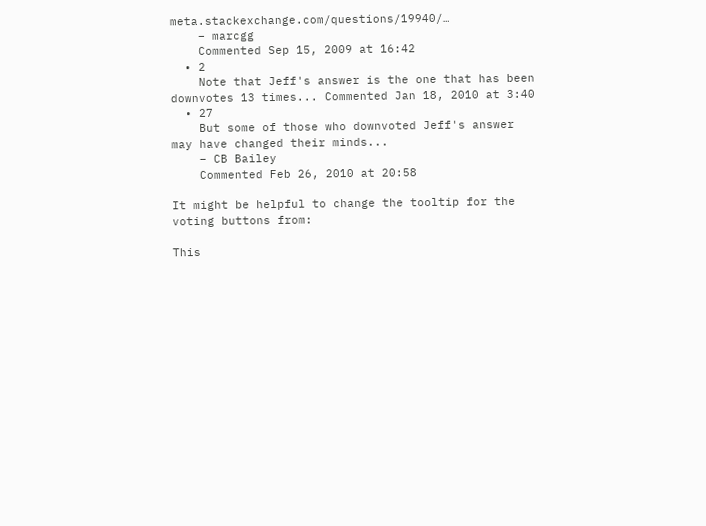meta.stackexchange.com/questions/19940/…
    – marcgg
    Commented Sep 15, 2009 at 16:42
  • 2
    Note that Jeff's answer is the one that has been downvotes 13 times... Commented Jan 18, 2010 at 3:40
  • 27
    But some of those who downvoted Jeff's answer may have changed their minds...
    – CB Bailey
    Commented Feb 26, 2010 at 20:58

It might be helpful to change the tooltip for the voting buttons from:

This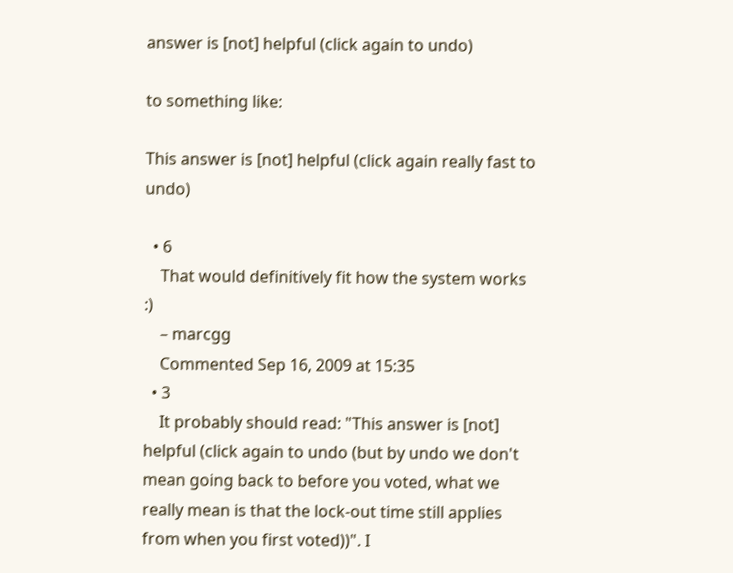answer is [not] helpful (click again to undo)

to something like:

This answer is [not] helpful (click again really fast to undo)

  • 6
    That would definitively fit how the system works :)
    – marcgg
    Commented Sep 16, 2009 at 15:35
  • 3
    It probably should read: "This answer is [not] helpful (click again to undo (but by undo we don't mean going back to before you voted, what we really mean is that the lock-out time still applies from when you first voted))". I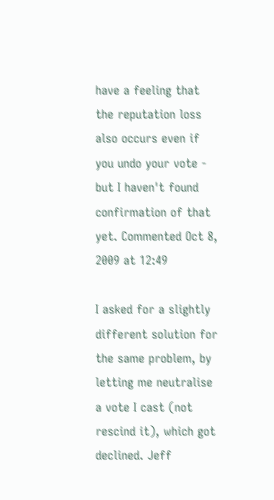have a feeling that the reputation loss also occurs even if you undo your vote - but I haven't found confirmation of that yet. Commented Oct 8, 2009 at 12:49

I asked for a slightly different solution for the same problem, by letting me neutralise a vote I cast (not rescind it), which got declined. Jeff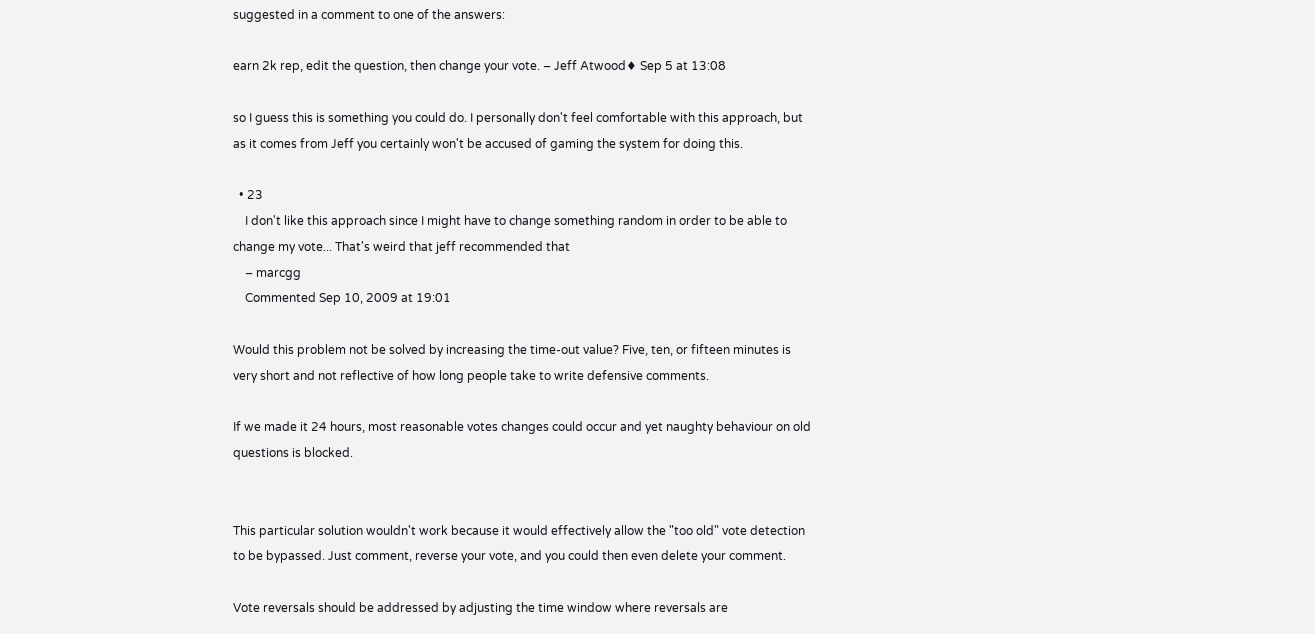suggested in a comment to one of the answers:

earn 2k rep, edit the question, then change your vote. – Jeff Atwood♦ Sep 5 at 13:08

so I guess this is something you could do. I personally don't feel comfortable with this approach, but as it comes from Jeff you certainly won't be accused of gaming the system for doing this.

  • 23
    I don't like this approach since I might have to change something random in order to be able to change my vote... That's weird that jeff recommended that
    – marcgg
    Commented Sep 10, 2009 at 19:01

Would this problem not be solved by increasing the time-out value? Five, ten, or fifteen minutes is very short and not reflective of how long people take to write defensive comments.

If we made it 24 hours, most reasonable votes changes could occur and yet naughty behaviour on old questions is blocked.


This particular solution wouldn't work because it would effectively allow the "too old" vote detection to be bypassed. Just comment, reverse your vote, and you could then even delete your comment.

Vote reversals should be addressed by adjusting the time window where reversals are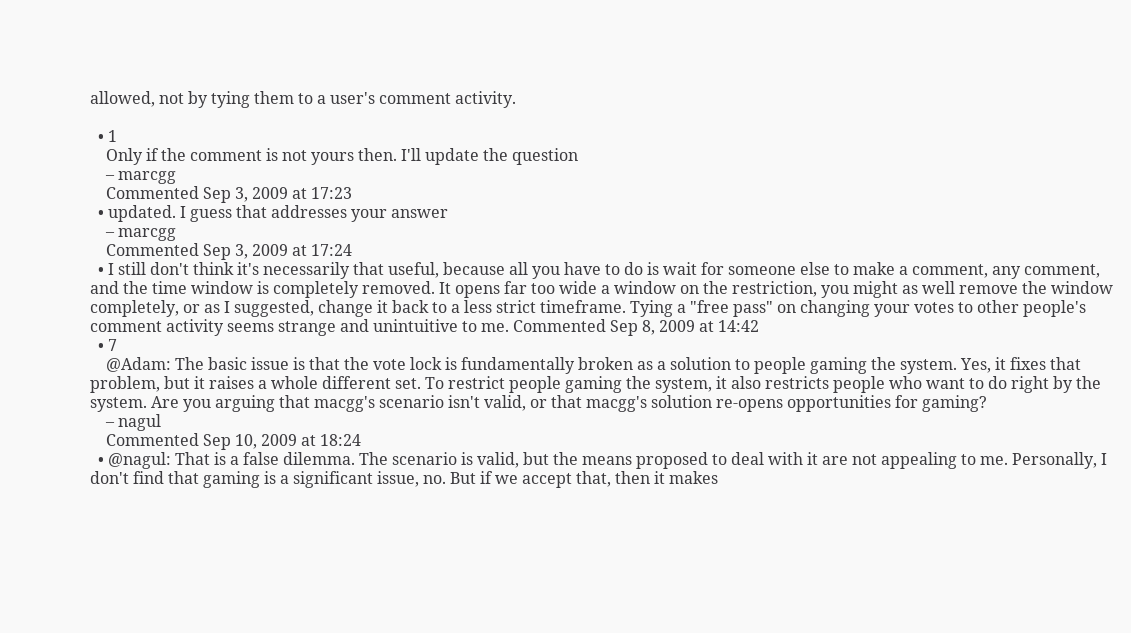allowed, not by tying them to a user's comment activity.

  • 1
    Only if the comment is not yours then. I'll update the question
    – marcgg
    Commented Sep 3, 2009 at 17:23
  • updated. I guess that addresses your answer
    – marcgg
    Commented Sep 3, 2009 at 17:24
  • I still don't think it's necessarily that useful, because all you have to do is wait for someone else to make a comment, any comment, and the time window is completely removed. It opens far too wide a window on the restriction, you might as well remove the window completely, or as I suggested, change it back to a less strict timeframe. Tying a "free pass" on changing your votes to other people's comment activity seems strange and unintuitive to me. Commented Sep 8, 2009 at 14:42
  • 7
    @Adam: The basic issue is that the vote lock is fundamentally broken as a solution to people gaming the system. Yes, it fixes that problem, but it raises a whole different set. To restrict people gaming the system, it also restricts people who want to do right by the system. Are you arguing that macgg's scenario isn't valid, or that macgg's solution re-opens opportunities for gaming?
    – nagul
    Commented Sep 10, 2009 at 18:24
  • @nagul: That is a false dilemma. The scenario is valid, but the means proposed to deal with it are not appealing to me. Personally, I don't find that gaming is a significant issue, no. But if we accept that, then it makes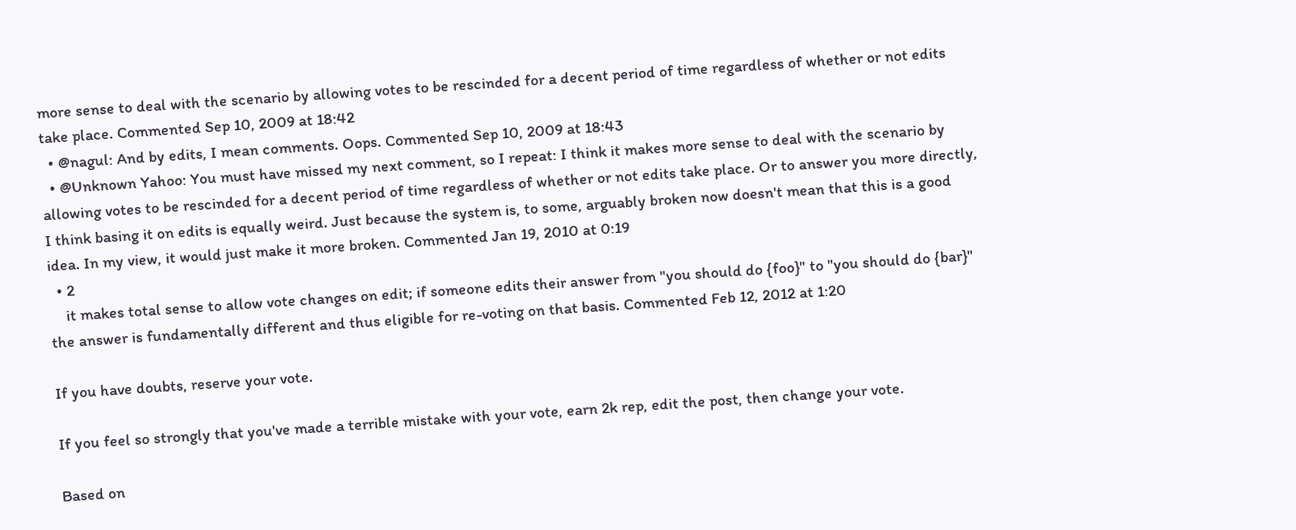more sense to deal with the scenario by allowing votes to be rescinded for a decent period of time regardless of whether or not edits take place. Commented Sep 10, 2009 at 18:42
  • @nagul: And by edits, I mean comments. Oops. Commented Sep 10, 2009 at 18:43
  • @Unknown Yahoo: You must have missed my next comment, so I repeat: I think it makes more sense to deal with the scenario by allowing votes to be rescinded for a decent period of time regardless of whether or not edits take place. Or to answer you more directly, I think basing it on edits is equally weird. Just because the system is, to some, arguably broken now doesn't mean that this is a good idea. In my view, it would just make it more broken. Commented Jan 19, 2010 at 0:19
  • 2
    it makes total sense to allow vote changes on edit; if someone edits their answer from "you should do {foo}" to "you should do {bar}" the answer is fundamentally different and thus eligible for re-voting on that basis. Commented Feb 12, 2012 at 1:20

If you have doubts, reserve your vote.

If you feel so strongly that you've made a terrible mistake with your vote, earn 2k rep, edit the post, then change your vote.

Based on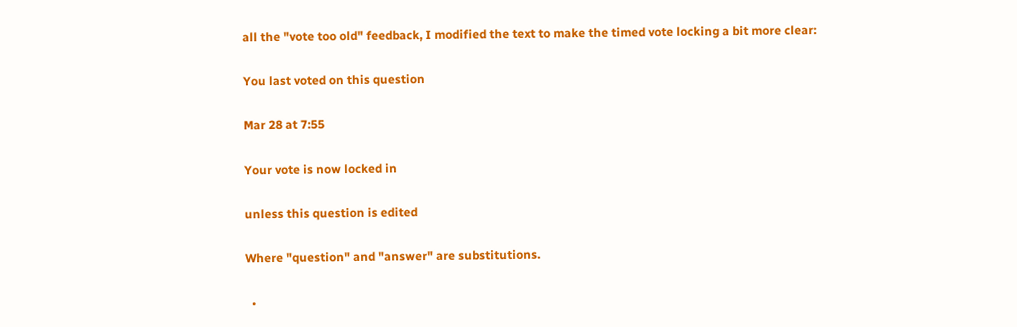all the "vote too old" feedback, I modified the text to make the timed vote locking a bit more clear:

You last voted on this question

Mar 28 at 7:55

Your vote is now locked in

unless this question is edited

Where "question" and "answer" are substitutions.

  •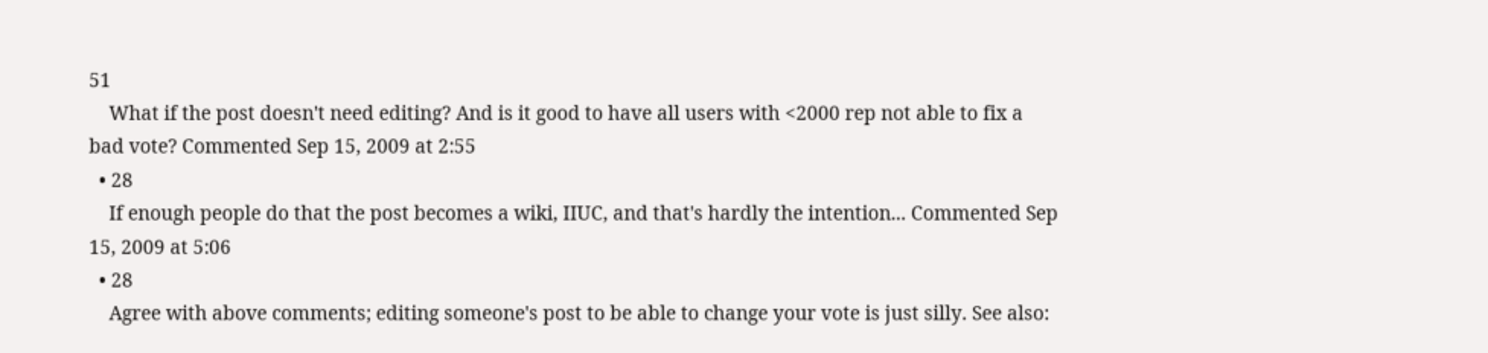51
    What if the post doesn't need editing? And is it good to have all users with <2000 rep not able to fix a bad vote? Commented Sep 15, 2009 at 2:55
  • 28
    If enough people do that the post becomes a wiki, IIUC, and that's hardly the intention... Commented Sep 15, 2009 at 5:06
  • 28
    Agree with above comments; editing someone's post to be able to change your vote is just silly. See also: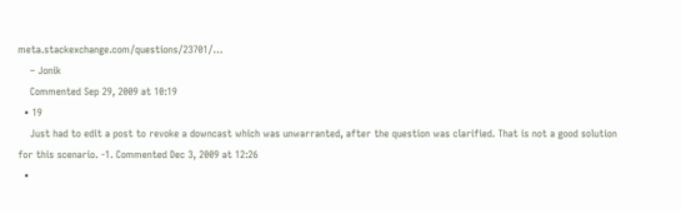meta.stackexchange.com/questions/23701/…
    – Jonik
    Commented Sep 29, 2009 at 10:19
  • 19
    Just had to edit a post to revoke a downcast which was unwarranted, after the question was clarified. That is not a good solution for this scenario. -1. Commented Dec 3, 2009 at 12:26
  •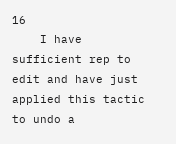16
    I have sufficient rep to edit and have just applied this tactic to undo a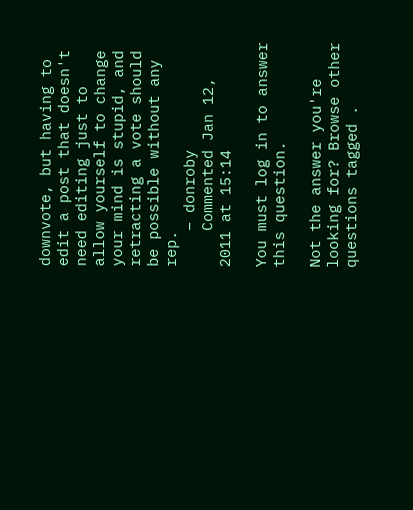downvote, but having to edit a post that doesn't need editing just to allow yourself to change your mind is stupid, and retracting a vote should be possible without any rep.
    – donroby
    Commented Jan 12, 2011 at 15:14

You must log in to answer this question.

Not the answer you're looking for? Browse other questions tagged .